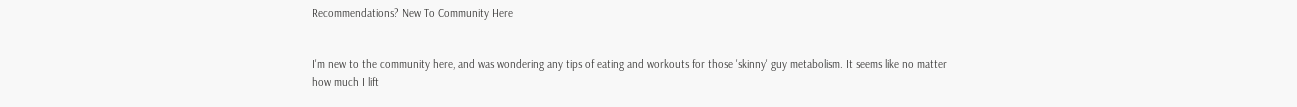Recommendations? New To Community Here


I'm new to the community here, and was wondering any tips of eating and workouts for those 'skinny' guy metabolism. It seems like no matter how much I lift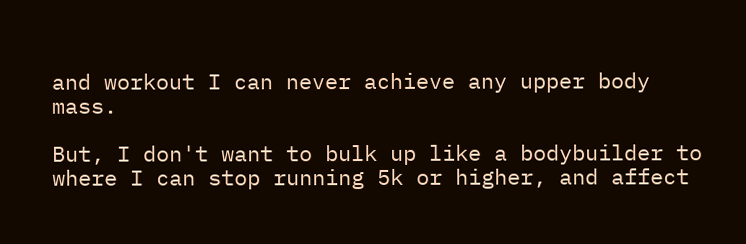and workout I can never achieve any upper body mass.

But, I don't want to bulk up like a bodybuilder to where I can stop running 5k or higher, and affect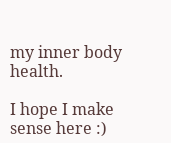my inner body health.

I hope I make sense here :)